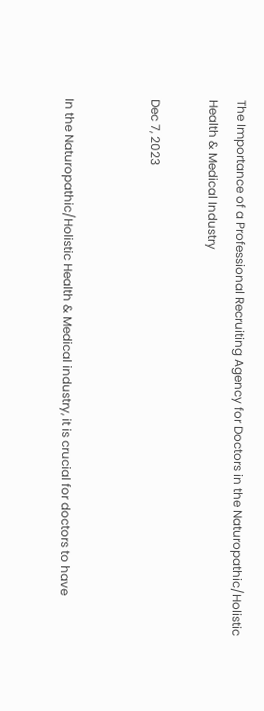The Importance of a Professional Recruiting Agency for Doctors in the Naturopathic/Holistic Health & Medical Industry

Dec 7, 2023


In the Naturopathic/Holistic Health & Medical industry, it is crucial for doctors to have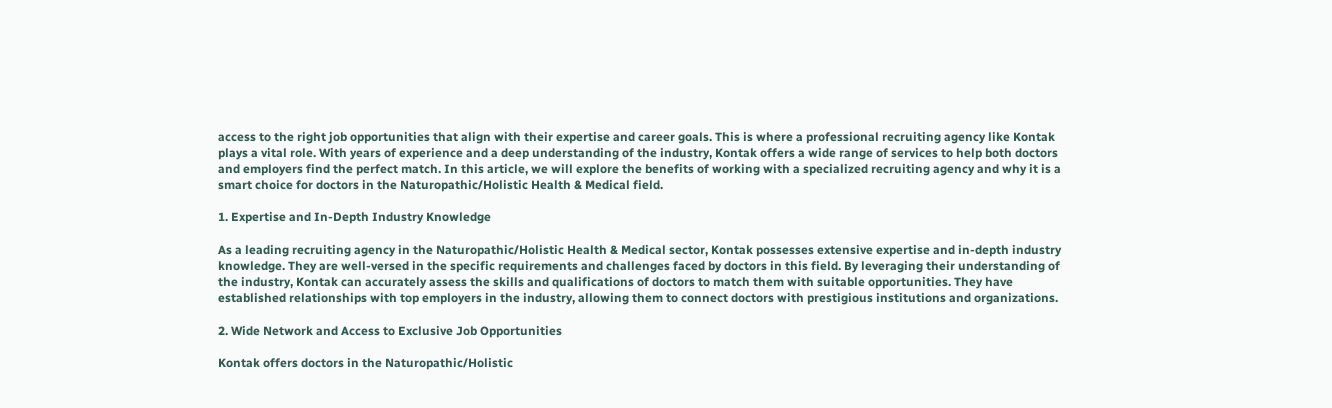access to the right job opportunities that align with their expertise and career goals. This is where a professional recruiting agency like Kontak plays a vital role. With years of experience and a deep understanding of the industry, Kontak offers a wide range of services to help both doctors and employers find the perfect match. In this article, we will explore the benefits of working with a specialized recruiting agency and why it is a smart choice for doctors in the Naturopathic/Holistic Health & Medical field.

1. Expertise and In-Depth Industry Knowledge

As a leading recruiting agency in the Naturopathic/Holistic Health & Medical sector, Kontak possesses extensive expertise and in-depth industry knowledge. They are well-versed in the specific requirements and challenges faced by doctors in this field. By leveraging their understanding of the industry, Kontak can accurately assess the skills and qualifications of doctors to match them with suitable opportunities. They have established relationships with top employers in the industry, allowing them to connect doctors with prestigious institutions and organizations.

2. Wide Network and Access to Exclusive Job Opportunities

Kontak offers doctors in the Naturopathic/Holistic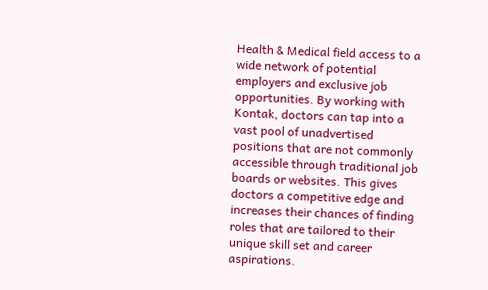Health & Medical field access to a wide network of potential employers and exclusive job opportunities. By working with Kontak, doctors can tap into a vast pool of unadvertised positions that are not commonly accessible through traditional job boards or websites. This gives doctors a competitive edge and increases their chances of finding roles that are tailored to their unique skill set and career aspirations.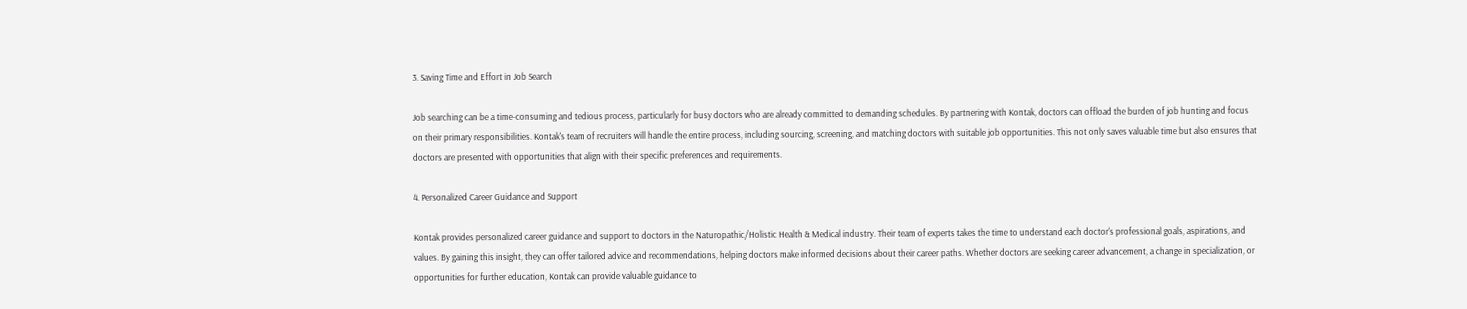3. Saving Time and Effort in Job Search

Job searching can be a time-consuming and tedious process, particularly for busy doctors who are already committed to demanding schedules. By partnering with Kontak, doctors can offload the burden of job hunting and focus on their primary responsibilities. Kontak's team of recruiters will handle the entire process, including sourcing, screening, and matching doctors with suitable job opportunities. This not only saves valuable time but also ensures that doctors are presented with opportunities that align with their specific preferences and requirements.

4. Personalized Career Guidance and Support

Kontak provides personalized career guidance and support to doctors in the Naturopathic/Holistic Health & Medical industry. Their team of experts takes the time to understand each doctor's professional goals, aspirations, and values. By gaining this insight, they can offer tailored advice and recommendations, helping doctors make informed decisions about their career paths. Whether doctors are seeking career advancement, a change in specialization, or opportunities for further education, Kontak can provide valuable guidance to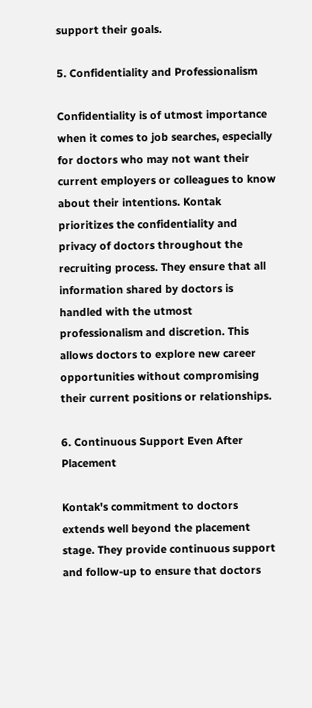support their goals.

5. Confidentiality and Professionalism

Confidentiality is of utmost importance when it comes to job searches, especially for doctors who may not want their current employers or colleagues to know about their intentions. Kontak prioritizes the confidentiality and privacy of doctors throughout the recruiting process. They ensure that all information shared by doctors is handled with the utmost professionalism and discretion. This allows doctors to explore new career opportunities without compromising their current positions or relationships.

6. Continuous Support Even After Placement

Kontak's commitment to doctors extends well beyond the placement stage. They provide continuous support and follow-up to ensure that doctors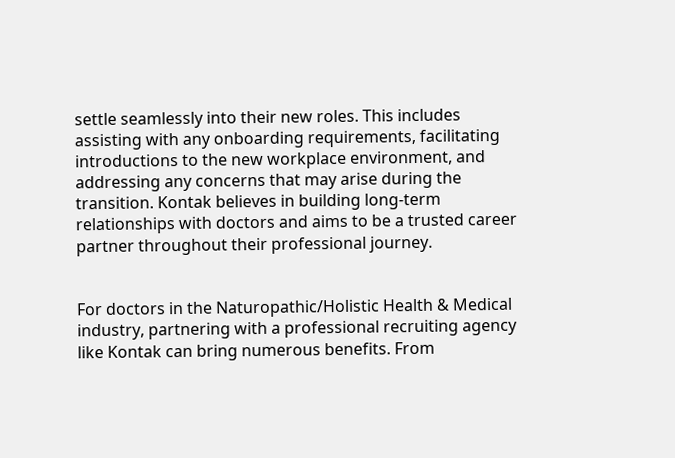settle seamlessly into their new roles. This includes assisting with any onboarding requirements, facilitating introductions to the new workplace environment, and addressing any concerns that may arise during the transition. Kontak believes in building long-term relationships with doctors and aims to be a trusted career partner throughout their professional journey.


For doctors in the Naturopathic/Holistic Health & Medical industry, partnering with a professional recruiting agency like Kontak can bring numerous benefits. From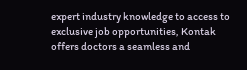expert industry knowledge to access to exclusive job opportunities, Kontak offers doctors a seamless and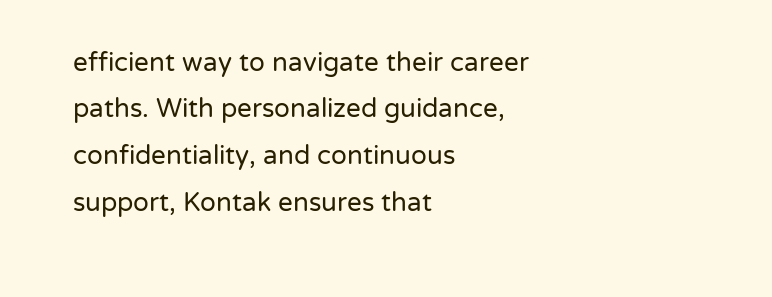efficient way to navigate their career paths. With personalized guidance, confidentiality, and continuous support, Kontak ensures that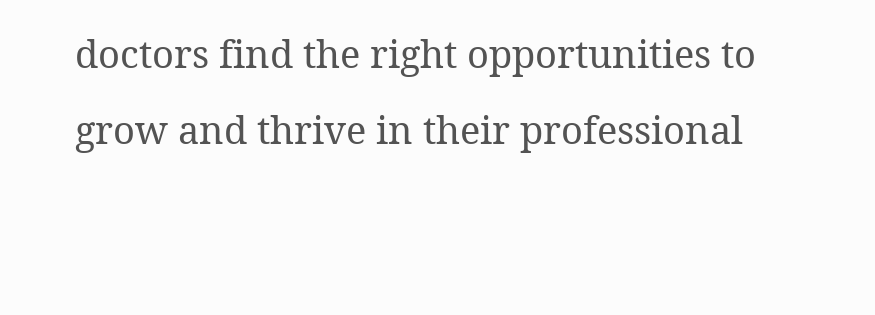doctors find the right opportunities to grow and thrive in their professional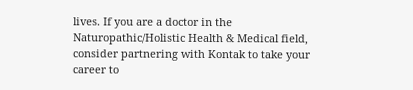lives. If you are a doctor in the Naturopathic/Holistic Health & Medical field, consider partnering with Kontak to take your career to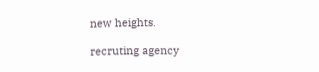new heights.

recruting agency